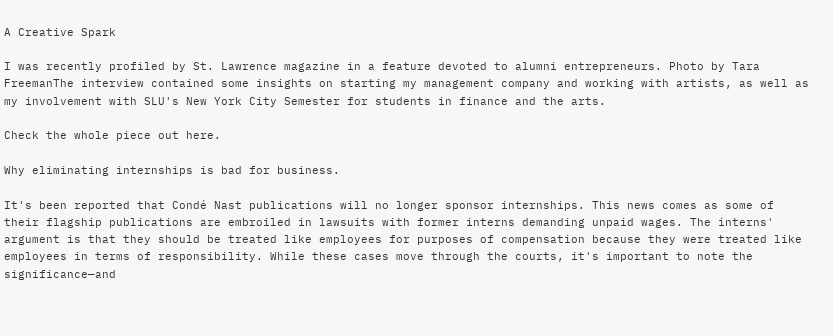A Creative Spark

I was recently profiled by St. Lawrence magazine in a feature devoted to alumni entrepreneurs. Photo by Tara FreemanThe interview contained some insights on starting my management company and working with artists, as well as my involvement with SLU's New York City Semester for students in finance and the arts.

Check the whole piece out here.

Why eliminating internships is bad for business.

It's been reported that Condé Nast publications will no longer sponsor internships. This news comes as some of their flagship publications are embroiled in lawsuits with former interns demanding unpaid wages. The interns' argument is that they should be treated like employees for purposes of compensation because they were treated like employees in terms of responsibility. While these cases move through the courts, it's important to note the significance—and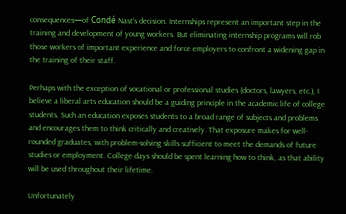consequences—of Condé Nast's decision. Internships represent an important step in the training and development of young workers. But eliminating internship programs will rob those workers of important experience and force employers to confront a widening gap in the training of their staff.

Perhaps with the exception of vocational or professional studies (doctors, lawyers, etc.), I believe a liberal arts education should be a guiding principle in the academic life of college students. Such an education exposes students to a broad range of subjects and problems and encourages them to think critically and creatively. That exposure makes for well-rounded graduates, with problem-solving skills sufficient to meet the demands of future studies or employment. College days should be spent learning how to think, as that ability will be used throughout their lifetime.

Unfortunately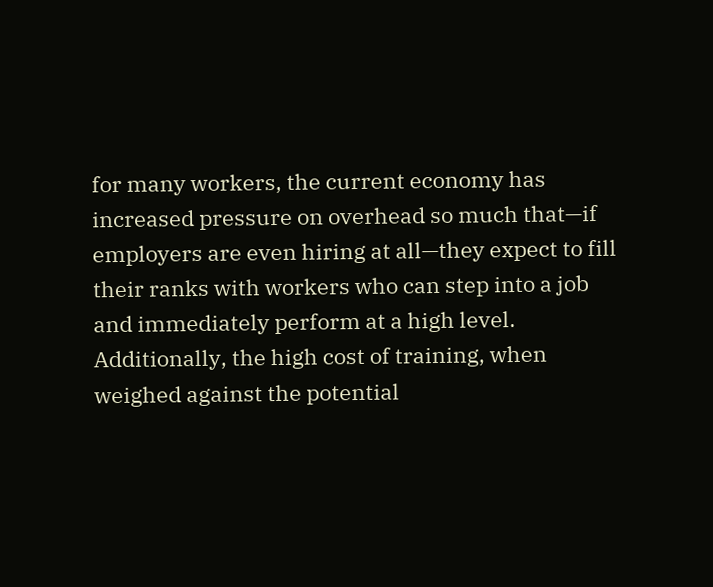for many workers, the current economy has increased pressure on overhead so much that—if employers are even hiring at all—they expect to fill their ranks with workers who can step into a job and immediately perform at a high level. Additionally, the high cost of training, when weighed against the potential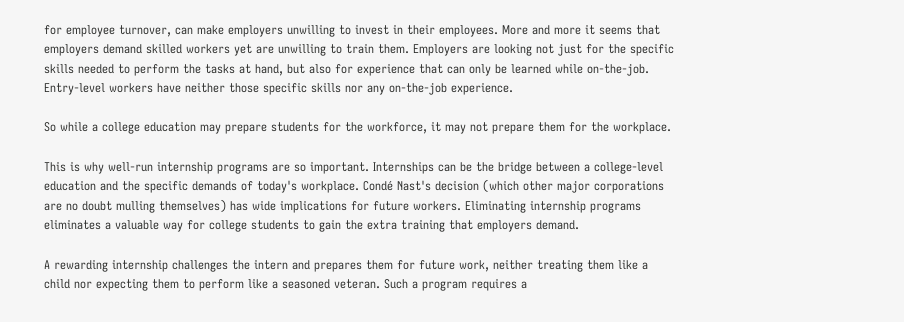for employee turnover, can make employers unwilling to invest in their employees. More and more it seems that employers demand skilled workers yet are unwilling to train them. Employers are looking not just for the specific skills needed to perform the tasks at hand, but also for experience that can only be learned while on-the-job. Entry-level workers have neither those specific skills nor any on-the-job experience.

So while a college education may prepare students for the workforce, it may not prepare them for the workplace.

This is why well-run internship programs are so important. Internships can be the bridge between a college-level education and the specific demands of today's workplace. Condé Nast's decision (which other major corporations are no doubt mulling themselves) has wide implications for future workers. Eliminating internship programs eliminates a valuable way for college students to gain the extra training that employers demand.

A rewarding internship challenges the intern and prepares them for future work, neither treating them like a child nor expecting them to perform like a seasoned veteran. Such a program requires a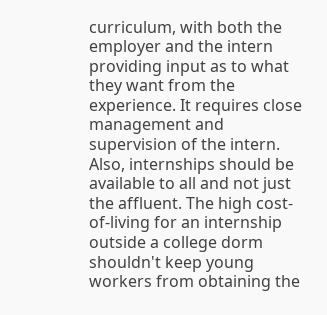curriculum, with both the employer and the intern providing input as to what they want from the experience. It requires close management and supervision of the intern. Also, internships should be available to all and not just the affluent. The high cost-of-living for an internship outside a college dorm shouldn't keep young workers from obtaining the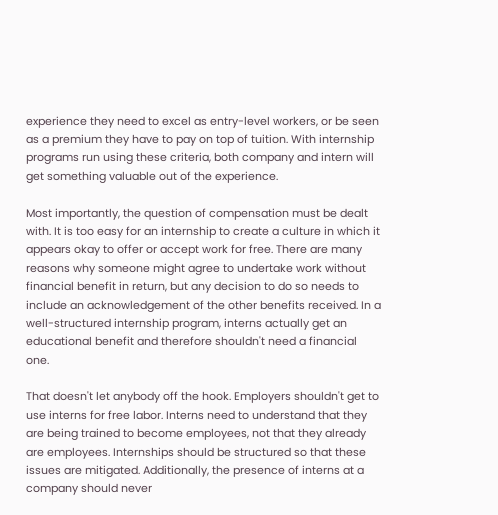experience they need to excel as entry-level workers, or be seen as a premium they have to pay on top of tuition. With internship programs run using these criteria, both company and intern will get something valuable out of the experience.

Most importantly, the question of compensation must be dealt with. It is too easy for an internship to create a culture in which it appears okay to offer or accept work for free. There are many reasons why someone might agree to undertake work without financial benefit in return, but any decision to do so needs to include an acknowledgement of the other benefits received. In a well-structured internship program, interns actually get an educational benefit and therefore shouldn't need a financial one.

That doesn't let anybody off the hook. Employers shouldn't get to use interns for free labor. Interns need to understand that they are being trained to become employees, not that they already are employees. Internships should be structured so that these issues are mitigated. Additionally, the presence of interns at a company should never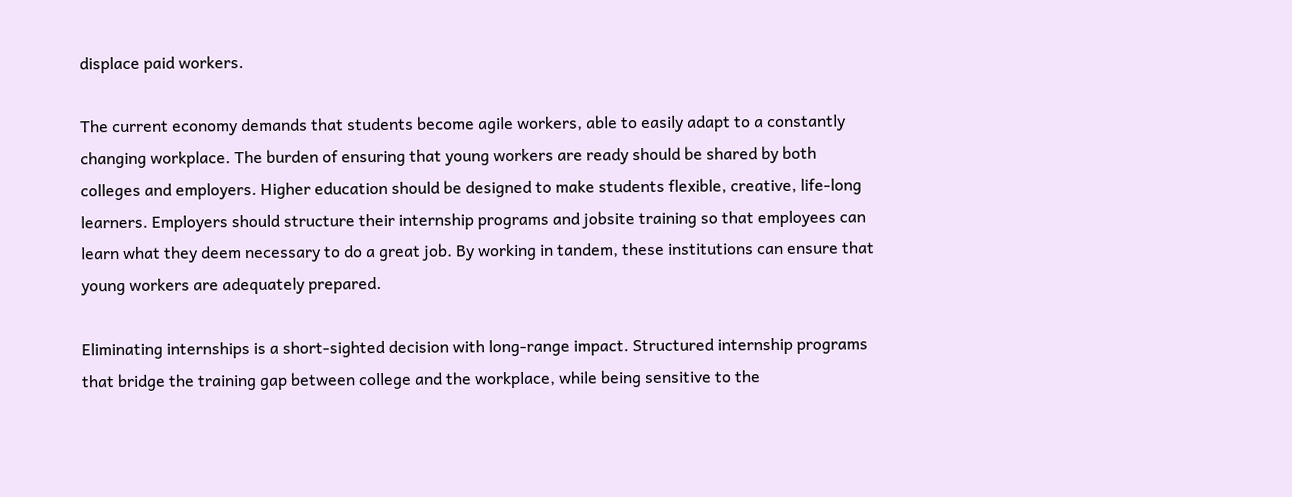displace paid workers.

The current economy demands that students become agile workers, able to easily adapt to a constantly changing workplace. The burden of ensuring that young workers are ready should be shared by both colleges and employers. Higher education should be designed to make students flexible, creative, life-long learners. Employers should structure their internship programs and jobsite training so that employees can learn what they deem necessary to do a great job. By working in tandem, these institutions can ensure that young workers are adequately prepared.

Eliminating internships is a short-sighted decision with long-range impact. Structured internship programs that bridge the training gap between college and the workplace, while being sensitive to the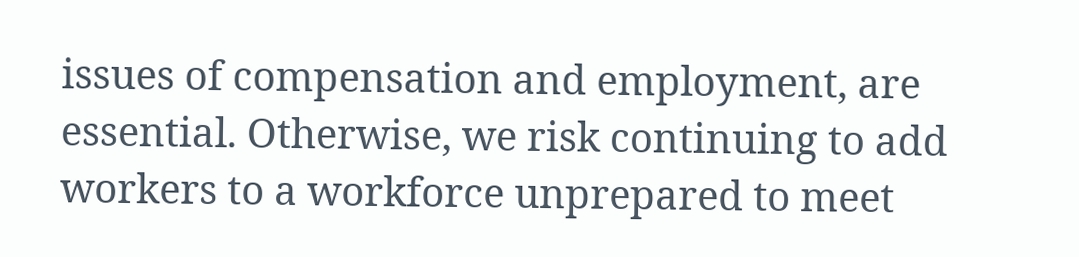issues of compensation and employment, are essential. Otherwise, we risk continuing to add workers to a workforce unprepared to meet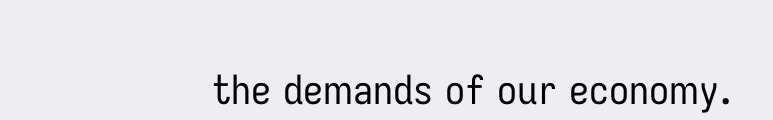the demands of our economy.